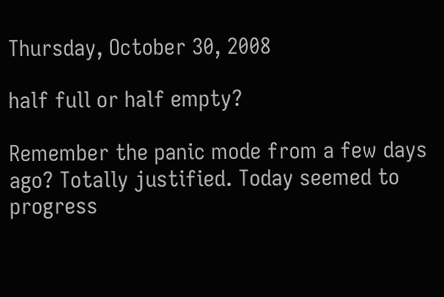Thursday, October 30, 2008

half full or half empty?

Remember the panic mode from a few days ago? Totally justified. Today seemed to progress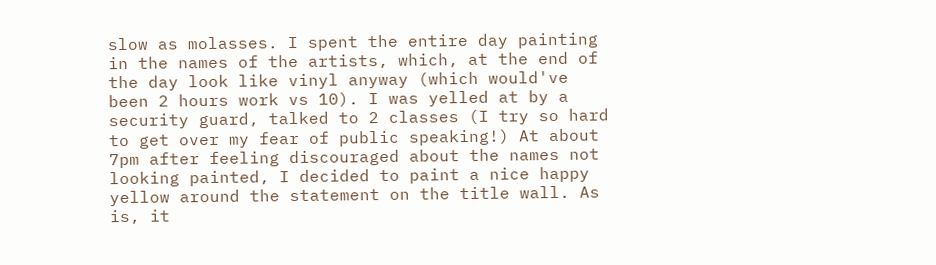slow as molasses. I spent the entire day painting in the names of the artists, which, at the end of the day look like vinyl anyway (which would've been 2 hours work vs 10). I was yelled at by a security guard, talked to 2 classes (I try so hard to get over my fear of public speaking!) At about 7pm after feeling discouraged about the names not looking painted, I decided to paint a nice happy yellow around the statement on the title wall. As is, it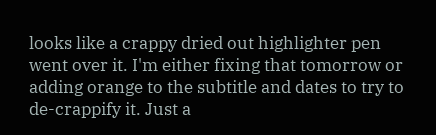looks like a crappy dried out highlighter pen went over it. I'm either fixing that tomorrow or adding orange to the subtitle and dates to try to de-crappify it. Just a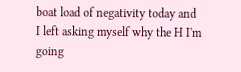boat load of negativity today and I left asking myself why the H I'm going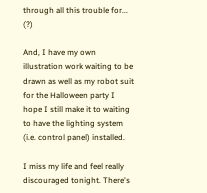through all this trouble for... (?)

And, I have my own illustration work waiting to be drawn as well as my robot suit for the Halloween party I hope I still make it to waiting to have the lighting system (i.e. control panel) installed.

I miss my life and feel really discouraged tonight. There's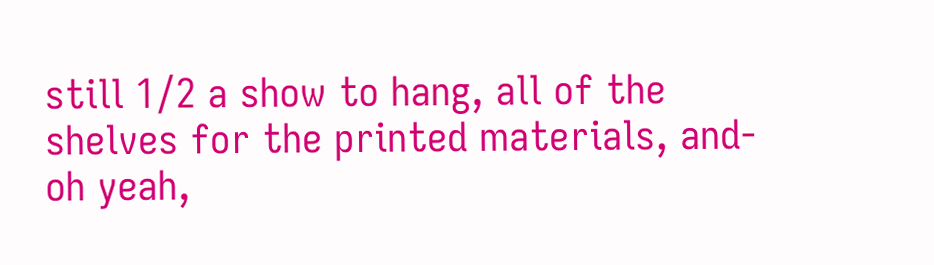still 1/2 a show to hang, all of the shelves for the printed materials, and- oh yeah,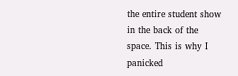the entire student show in the back of the space. This is why I panicked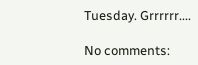Tuesday. Grrrrrr....

No comments: